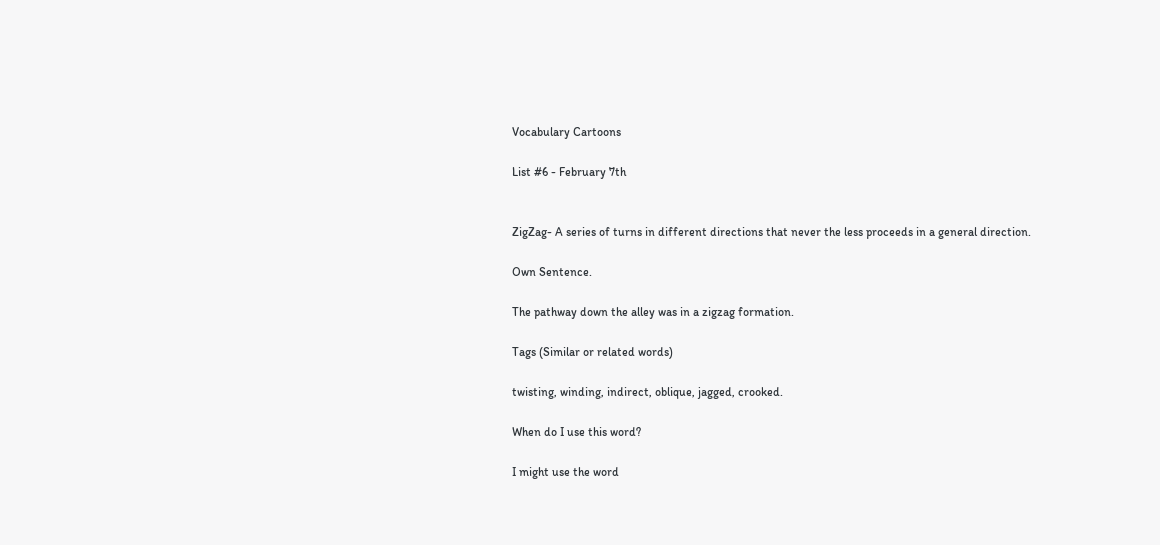Vocabulary Cartoons

List #6 - February 7th


ZigZag- A series of turns in different directions that never the less proceeds in a general direction.

Own Sentence.

The pathway down the alley was in a zigzag formation.

Tags (Similar or related words)

twisting, winding, indirect, oblique, jagged, crooked.

When do I use this word?

I might use the word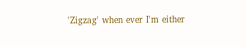'Zigzag' when ever I'm either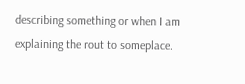describing something or when I am explaining the rout to someplace.